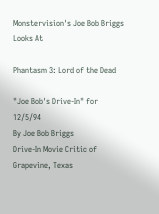Monstervision's Joe Bob Briggs Looks At

Phantasm 3: Lord of the Dead

"Joe Bob's Drive-In" for 12/5/94
By Joe Bob Briggs
Drive-In Movie Critic of Grapevine, Texas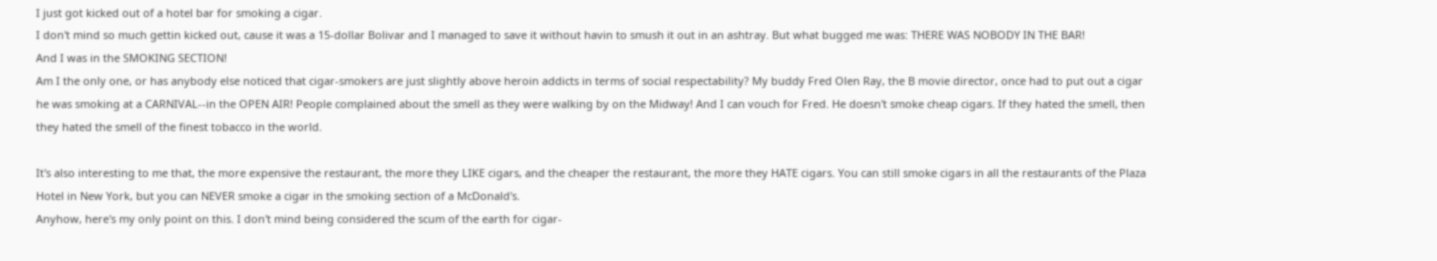I just got kicked out of a hotel bar for smoking a cigar.
I don't mind so much gettin kicked out, cause it was a 15-dollar Bolivar and I managed to save it without havin to smush it out in an ashtray. But what bugged me was: THERE WAS NOBODY IN THE BAR!
And I was in the SMOKING SECTION!
Am I the only one, or has anybody else noticed that cigar-smokers are just slightly above heroin addicts in terms of social respectability? My buddy Fred Olen Ray, the B movie director, once had to put out a cigar he was smoking at a CARNIVAL--in the OPEN AIR! People complained about the smell as they were walking by on the Midway! And I can vouch for Fred. He doesn't smoke cheap cigars. If they hated the smell, then they hated the smell of the finest tobacco in the world.

It's also interesting to me that, the more expensive the restaurant, the more they LIKE cigars, and the cheaper the restaurant, the more they HATE cigars. You can still smoke cigars in all the restaurants of the Plaza Hotel in New York, but you can NEVER smoke a cigar in the smoking section of a McDonald's.
Anyhow, here's my only point on this. I don't mind being considered the scum of the earth for cigar-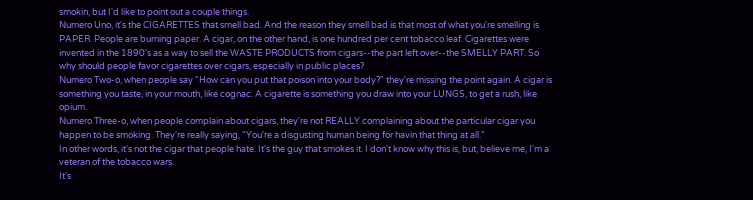smokin, but I'd like to point out a couple things.
Numero Uno, it's the CIGARETTES that smell bad. And the reason they smell bad is that most of what you're smelling is PAPER. People are burning paper. A cigar, on the other hand, is one hundred per cent tobacco leaf. Cigarettes were invented in the 1890's as a way to sell the WASTE PRODUCTS from cigars--the part left over--the SMELLY PART. So why should people favor cigarettes over cigars, especially in public places?
Numero Two-o, when people say "How can you put that poison into your body?" they're missing the point again. A cigar is something you taste, in your mouth, like cognac. A cigarette is something you draw into your LUNGS, to get a rush, like opium.
Numero Three-o, when people complain about cigars, they're not REALLY complaining about the particular cigar you happen to be smoking. They're really saying, "You're a disgusting human being for havin that thing at all."
In other words, it's not the cigar that people hate. It's the guy that smokes it. I don't know why this is, but, believe me, I'm a veteran of the tobacco wars.
It's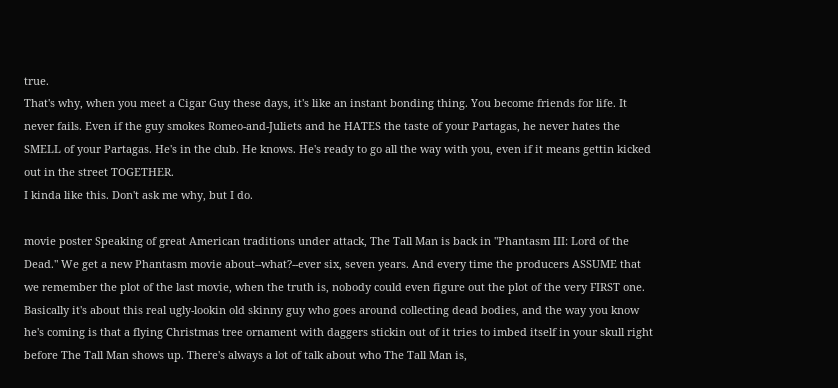true.
That's why, when you meet a Cigar Guy these days, it's like an instant bonding thing. You become friends for life. It never fails. Even if the guy smokes Romeo-and-Juliets and he HATES the taste of your Partagas, he never hates the SMELL of your Partagas. He's in the club. He knows. He's ready to go all the way with you, even if it means gettin kicked out in the street TOGETHER.
I kinda like this. Don't ask me why, but I do.

movie poster Speaking of great American traditions under attack, The Tall Man is back in "Phantasm III: Lord of the Dead." We get a new Phantasm movie about--what?--ever six, seven years. And every time the producers ASSUME that we remember the plot of the last movie, when the truth is, nobody could even figure out the plot of the very FIRST one. Basically it's about this real ugly-lookin old skinny guy who goes around collecting dead bodies, and the way you know he's coming is that a flying Christmas tree ornament with daggers stickin out of it tries to imbed itself in your skull right before The Tall Man shows up. There's always a lot of talk about who The Tall Man is,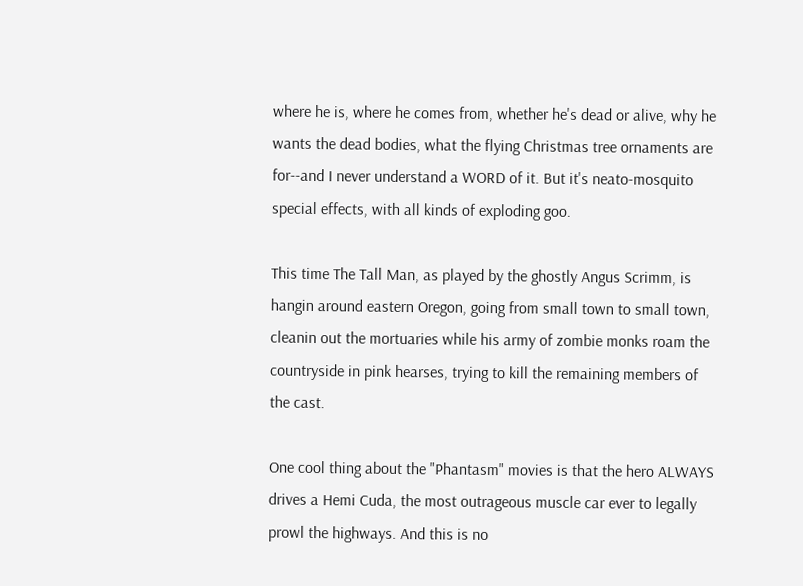where he is, where he comes from, whether he's dead or alive, why he wants the dead bodies, what the flying Christmas tree ornaments are for--and I never understand a WORD of it. But it's neato-mosquito special effects, with all kinds of exploding goo.

This time The Tall Man, as played by the ghostly Angus Scrimm, is hangin around eastern Oregon, going from small town to small town, cleanin out the mortuaries while his army of zombie monks roam the countryside in pink hearses, trying to kill the remaining members of the cast.

One cool thing about the "Phantasm" movies is that the hero ALWAYS drives a Hemi Cuda, the most outrageous muscle car ever to legally prowl the highways. And this is no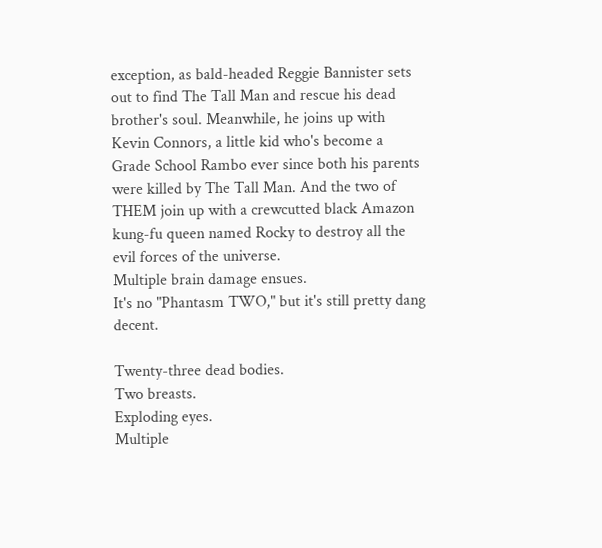exception, as bald-headed Reggie Bannister sets out to find The Tall Man and rescue his dead brother's soul. Meanwhile, he joins up with Kevin Connors, a little kid who's become a Grade School Rambo ever since both his parents were killed by The Tall Man. And the two of THEM join up with a crewcutted black Amazon kung-fu queen named Rocky to destroy all the evil forces of the universe.
Multiple brain damage ensues.
It's no "Phantasm TWO," but it's still pretty dang decent.

Twenty-three dead bodies.
Two breasts.
Exploding eyes.
Multiple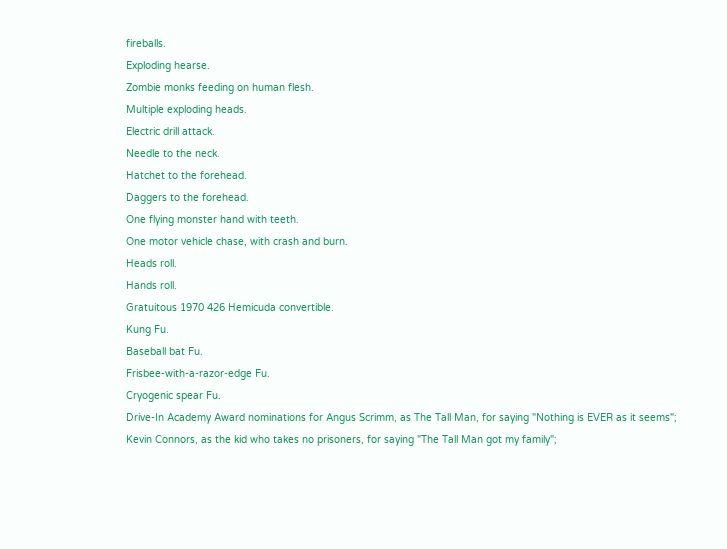fireballs.
Exploding hearse.
Zombie monks feeding on human flesh.
Multiple exploding heads.
Electric drill attack.
Needle to the neck.
Hatchet to the forehead.
Daggers to the forehead.
One flying monster hand with teeth.
One motor vehicle chase, with crash and burn.
Heads roll.
Hands roll.
Gratuitous 1970 426 Hemicuda convertible.
Kung Fu.
Baseball bat Fu.
Frisbee-with-a-razor-edge Fu.
Cryogenic spear Fu.
Drive-In Academy Award nominations for Angus Scrimm, as The Tall Man, for saying "Nothing is EVER as it seems";
Kevin Connors, as the kid who takes no prisoners, for saying "The Tall Man got my family";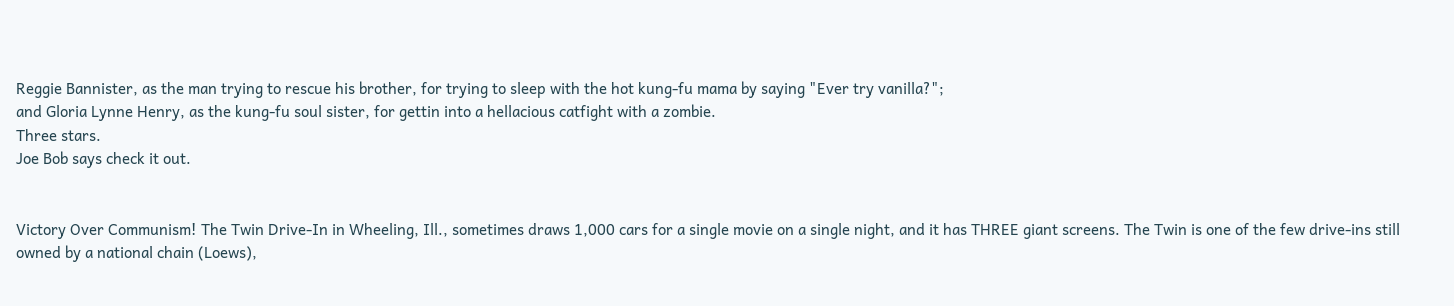Reggie Bannister, as the man trying to rescue his brother, for trying to sleep with the hot kung-fu mama by saying "Ever try vanilla?";
and Gloria Lynne Henry, as the kung-fu soul sister, for gettin into a hellacious catfight with a zombie.
Three stars.
Joe Bob says check it out.


Victory Over Communism! The Twin Drive-In in Wheeling, Ill., sometimes draws 1,000 cars for a single movie on a single night, and it has THREE giant screens. The Twin is one of the few drive-ins still owned by a national chain (Loews),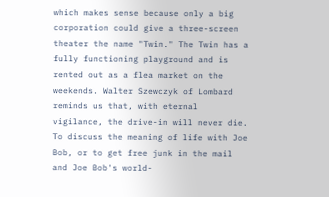which makes sense because only a big corporation could give a three-screen theater the name "Twin." The Twin has a fully functioning playground and is rented out as a flea market on the weekends. Walter Szewczyk of Lombard reminds us that, with eternal vigilance, the drive-in will never die. To discuss the meaning of life with Joe Bob, or to get free junk in the mail and Joe Bob's world-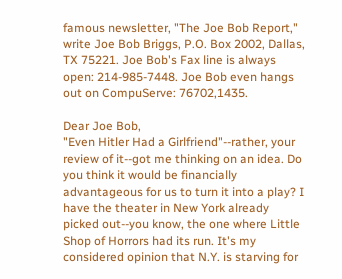famous newsletter, "The Joe Bob Report," write Joe Bob Briggs, P.O. Box 2002, Dallas, TX 75221. Joe Bob's Fax line is always open: 214-985-7448. Joe Bob even hangs out on CompuServe: 76702,1435.

Dear Joe Bob,
"Even Hitler Had a Girlfriend"--rather, your review of it--got me thinking on an idea. Do you think it would be financially advantageous for us to turn it into a play? I have the theater in New York already picked out--you know, the one where Little Shop of Horrors had its run. It's my considered opinion that N.Y. is starving for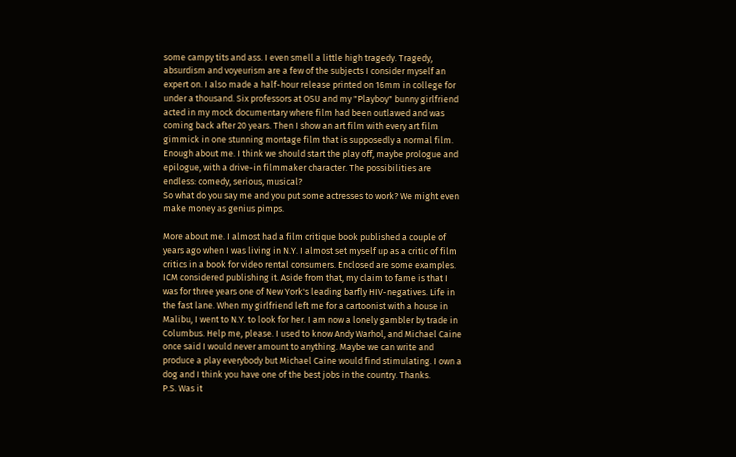some campy tits and ass. I even smell a little high tragedy. Tragedy, absurdism and voyeurism are a few of the subjects I consider myself an expert on. I also made a half-hour release printed on 16mm in college for under a thousand. Six professors at OSU and my "Playboy" bunny girlfriend acted in my mock documentary where film had been outlawed and was coming back after 20 years. Then I show an art film with every art film gimmick in one stunning montage film that is supposedly a normal film. Enough about me. I think we should start the play off, maybe prologue and epilogue, with a drive-in filmmaker character. The possibilities are endless: comedy, serious, musical?
So what do you say me and you put some actresses to work? We might even make money as genius pimps.

More about me. I almost had a film critique book published a couple of years ago when I was living in N.Y. I almost set myself up as a critic of film critics in a book for video rental consumers. Enclosed are some examples. ICM considered publishing it. Aside from that, my claim to fame is that I was for three years one of New York's leading barfly HIV-negatives. Life in the fast lane. When my girlfriend left me for a cartoonist with a house in Malibu, I went to N.Y. to look for her. I am now a lonely gambler by trade in Columbus. Help me, please. I used to know Andy Warhol, and Michael Caine once said I would never amount to anything. Maybe we can write and produce a play everybody but Michael Caine would find stimulating. I own a dog and I think you have one of the best jobs in the country. Thanks.
P.S. Was it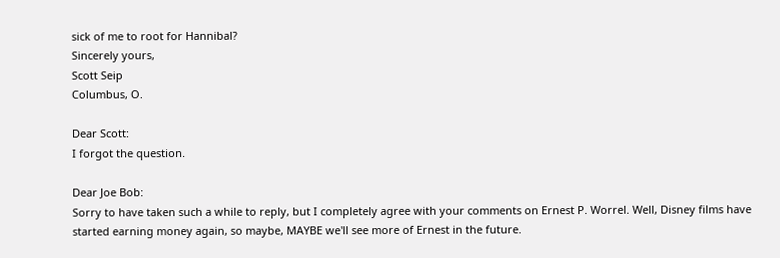sick of me to root for Hannibal?
Sincerely yours,
Scott Seip
Columbus, O.

Dear Scott:
I forgot the question.

Dear Joe Bob:
Sorry to have taken such a while to reply, but I completely agree with your comments on Ernest P. Worrel. Well, Disney films have started earning money again, so maybe, MAYBE we'll see more of Ernest in the future.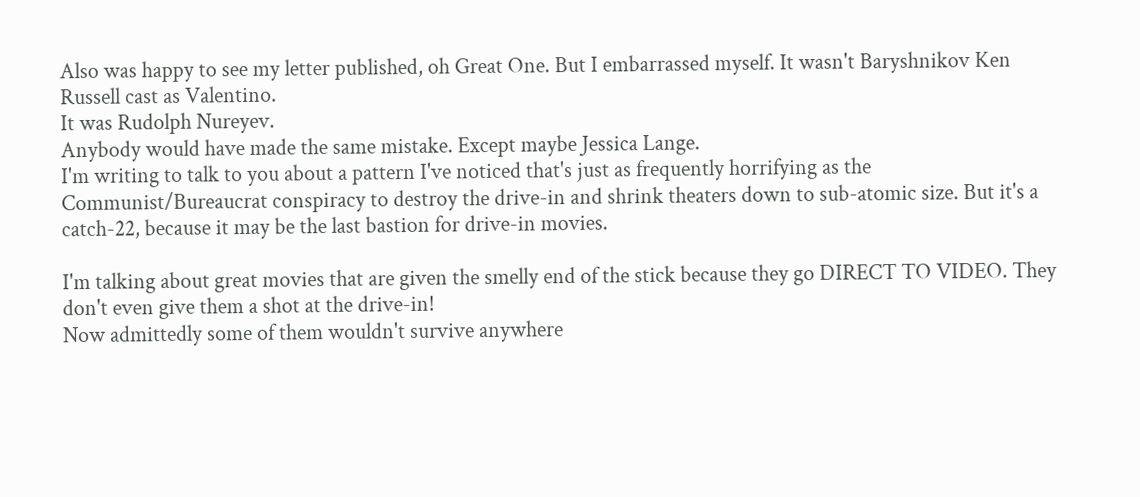Also was happy to see my letter published, oh Great One. But I embarrassed myself. It wasn't Baryshnikov Ken Russell cast as Valentino.
It was Rudolph Nureyev.
Anybody would have made the same mistake. Except maybe Jessica Lange.
I'm writing to talk to you about a pattern I've noticed that's just as frequently horrifying as the Communist/Bureaucrat conspiracy to destroy the drive-in and shrink theaters down to sub-atomic size. But it's a catch-22, because it may be the last bastion for drive-in movies.

I'm talking about great movies that are given the smelly end of the stick because they go DIRECT TO VIDEO. They don't even give them a shot at the drive-in!
Now admittedly some of them wouldn't survive anywhere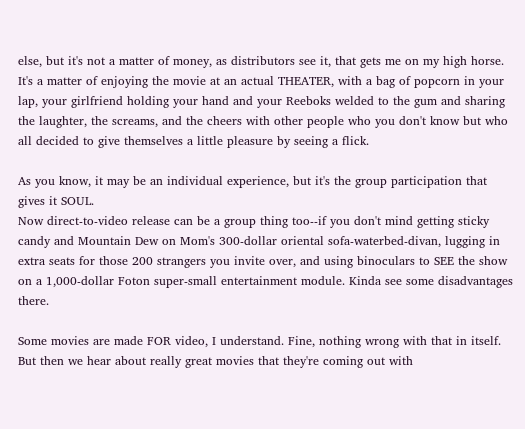else, but it's not a matter of money, as distributors see it, that gets me on my high horse.
It's a matter of enjoying the movie at an actual THEATER, with a bag of popcorn in your lap, your girlfriend holding your hand and your Reeboks welded to the gum and sharing the laughter, the screams, and the cheers with other people who you don't know but who all decided to give themselves a little pleasure by seeing a flick.

As you know, it may be an individual experience, but it's the group participation that gives it SOUL.
Now direct-to-video release can be a group thing too--if you don't mind getting sticky candy and Mountain Dew on Mom's 300-dollar oriental sofa-waterbed-divan, lugging in extra seats for those 200 strangers you invite over, and using binoculars to SEE the show on a 1,000-dollar Foton super-small entertainment module. Kinda see some disadvantages there.

Some movies are made FOR video, I understand. Fine, nothing wrong with that in itself. But then we hear about really great movies that they're coming out with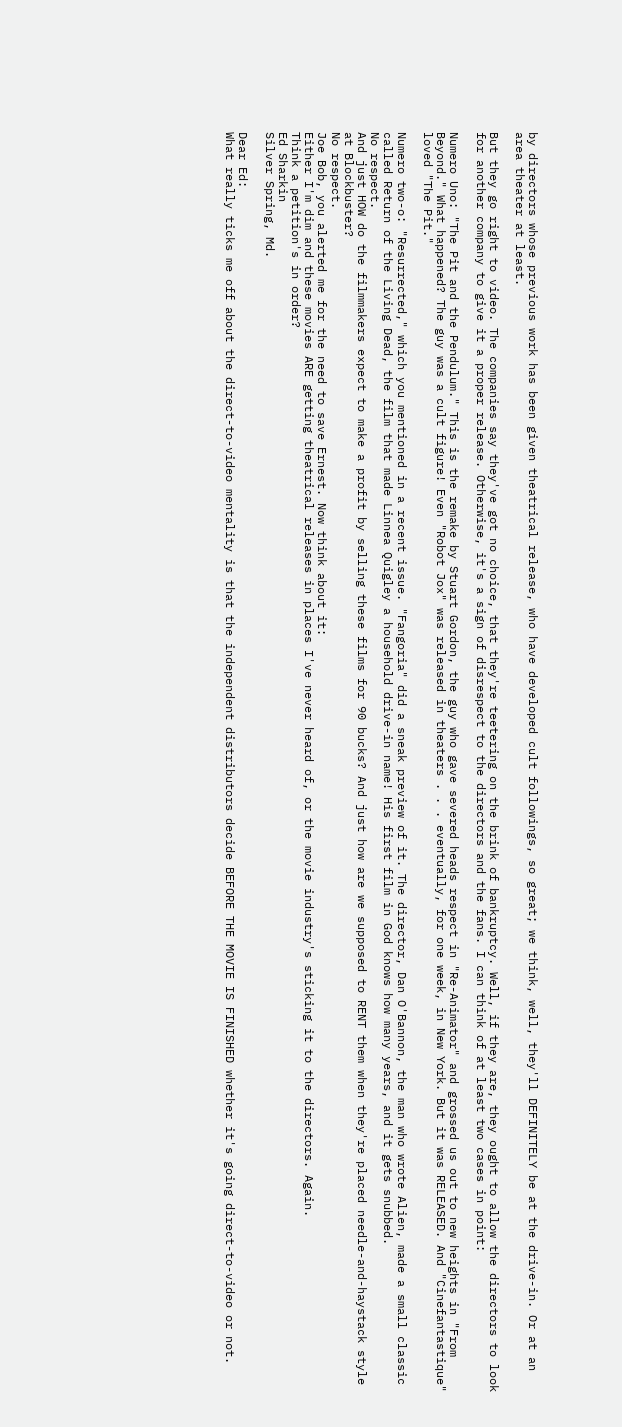by directors whose previous work has been given theatrical release, who have developed cult followings, so great; we think, well, they'll DEFINITELY be at the drive-in. Or at an area theater at least.

But they go right to video. The companies say they've got no choice, that they're teetering on the brink of bankruptcy. Well, if they are, they ought to allow the directors to look for another company to give it a proper release. Otherwise, it's a sign of disrespect to the directors and the fans. I can think of at least two cases in point:

Numero Uno: "The Pit and the Pendulum." This is the remake by Stuart Gordon, the guy who gave severed heads respect in "Re-Animator" and grossed us out to new heights in "From Beyond." What happened? The guy was a cult figure! Even "Robot Jox" was released in theaters . . . eventually, for one week, in New York. But it was RELEASED. And "Cinefantastique" loved "The Pit."

Numero two-o: "Resurrected," which you mentioned in a recent issue. "Fangoria" did a sneak preview of it. The director, Dan O'Bannon, the man who wrote Alien, made a small classic called Return of the Living Dead, the film that made Linnea Quigley a household drive-in name! His first film in God knows how many years, and it gets snubbed.
No respect.
And just HOW do the filmmakers expect to make a profit by selling these films for 90 bucks? And just how are we supposed to RENT them when they're placed needle-and-haystack style at Blockbuster?
No respect.
Joe Bob, you alerted me for the need to save Ernest. Now think about it:
Either I'm dim and these movies ARE getting theatrical releases in places I've never heard of, or the movie industry's sticking it to the directors. Again.
Think a petition's in order?
Ed Sharkin
Silver Spring, Md.

Dear Ed:
What really ticks me off about the direct-to-video mentality is that the independent distributors decide BEFORE THE MOVIE IS FINISHED whether it's going direct-to-video or not.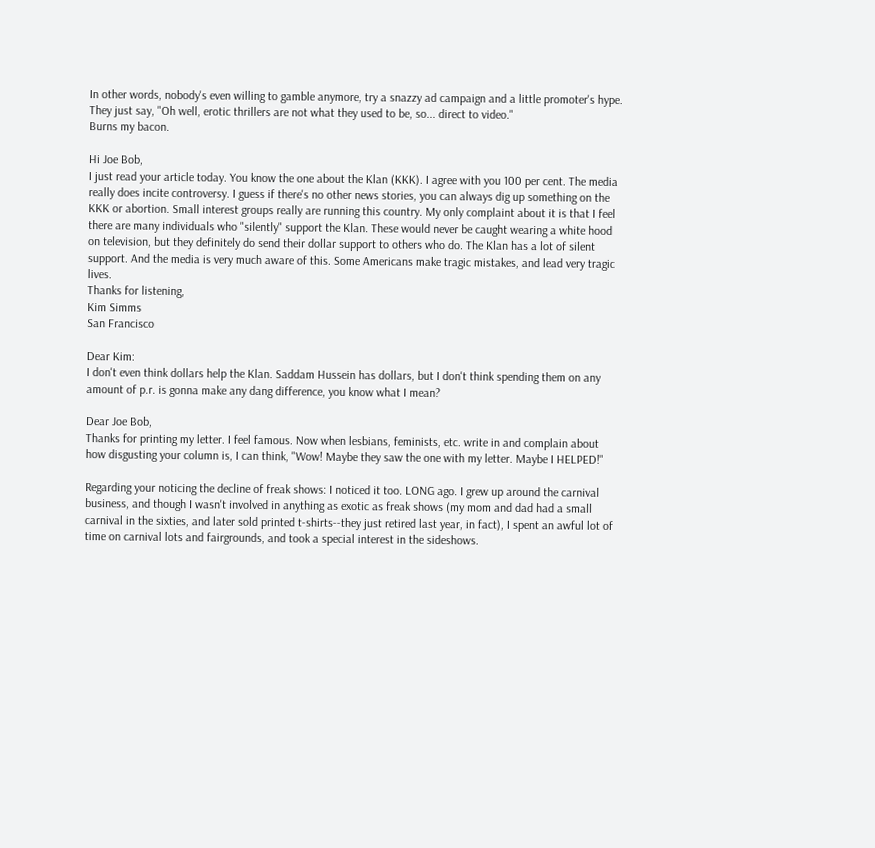In other words, nobody's even willing to gamble anymore, try a snazzy ad campaign and a little promoter's hype. They just say, "Oh well, erotic thrillers are not what they used to be, so... direct to video."
Burns my bacon.

Hi Joe Bob,
I just read your article today. You know the one about the Klan (KKK). I agree with you 100 per cent. The media really does incite controversy. I guess if there's no other news stories, you can always dig up something on the KKK or abortion. Small interest groups really are running this country. My only complaint about it is that I feel there are many individuals who "silently" support the Klan. These would never be caught wearing a white hood on television, but they definitely do send their dollar support to others who do. The Klan has a lot of silent support. And the media is very much aware of this. Some Americans make tragic mistakes, and lead very tragic lives.
Thanks for listening,
Kim Simms
San Francisco

Dear Kim:
I don't even think dollars help the Klan. Saddam Hussein has dollars, but I don't think spending them on any amount of p.r. is gonna make any dang difference, you know what I mean?

Dear Joe Bob,
Thanks for printing my letter. I feel famous. Now when lesbians, feminists, etc. write in and complain about how disgusting your column is, I can think, "Wow! Maybe they saw the one with my letter. Maybe I HELPED!"

Regarding your noticing the decline of freak shows: I noticed it too. LONG ago. I grew up around the carnival business, and though I wasn't involved in anything as exotic as freak shows (my mom and dad had a small carnival in the sixties, and later sold printed t-shirts--they just retired last year, in fact), I spent an awful lot of time on carnival lots and fairgrounds, and took a special interest in the sideshows.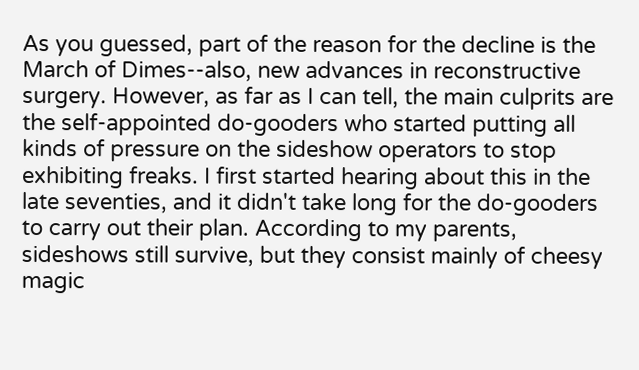As you guessed, part of the reason for the decline is the March of Dimes--also, new advances in reconstructive surgery. However, as far as I can tell, the main culprits are the self-appointed do-gooders who started putting all kinds of pressure on the sideshow operators to stop exhibiting freaks. I first started hearing about this in the late seventies, and it didn't take long for the do-gooders to carry out their plan. According to my parents, sideshows still survive, but they consist mainly of cheesy magic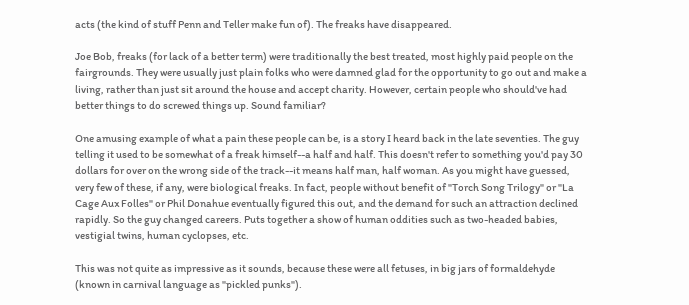acts (the kind of stuff Penn and Teller make fun of). The freaks have disappeared.

Joe Bob, freaks (for lack of a better term) were traditionally the best treated, most highly paid people on the fairgrounds. They were usually just plain folks who were damned glad for the opportunity to go out and make a living, rather than just sit around the house and accept charity. However, certain people who should've had better things to do screwed things up. Sound familiar?

One amusing example of what a pain these people can be, is a story I heard back in the late seventies. The guy telling it used to be somewhat of a freak himself--a half and half. This doesn't refer to something you'd pay 30 dollars for over on the wrong side of the track--it means half man, half woman. As you might have guessed, very few of these, if any, were biological freaks. In fact, people without benefit of "Torch Song Trilogy" or "La Cage Aux Folles" or Phil Donahue eventually figured this out, and the demand for such an attraction declined rapidly. So the guy changed careers. Puts together a show of human oddities such as two-headed babies, vestigial twins, human cyclopses, etc.

This was not quite as impressive as it sounds, because these were all fetuses, in big jars of formaldehyde (known in carnival language as "pickled punks").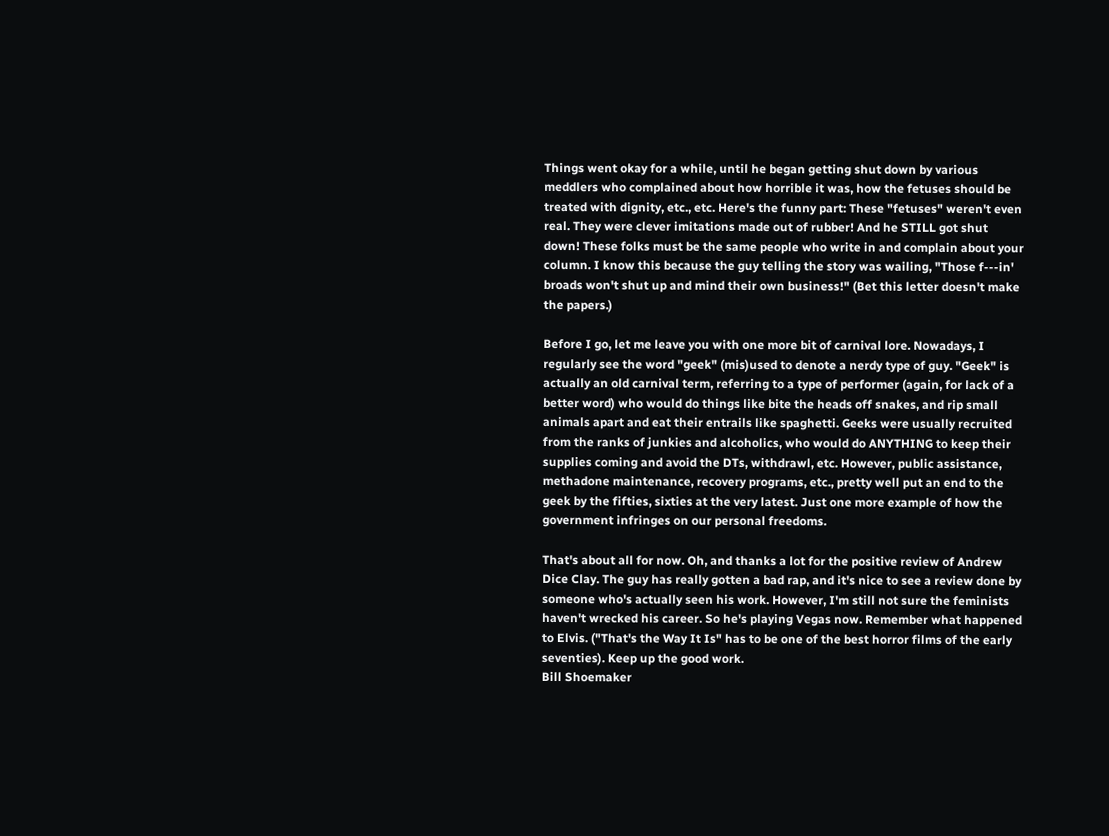Things went okay for a while, until he began getting shut down by various meddlers who complained about how horrible it was, how the fetuses should be treated with dignity, etc., etc. Here's the funny part: These "fetuses" weren't even real. They were clever imitations made out of rubber! And he STILL got shut down! These folks must be the same people who write in and complain about your column. I know this because the guy telling the story was wailing, "Those f---in' broads won't shut up and mind their own business!" (Bet this letter doesn't make the papers.)

Before I go, let me leave you with one more bit of carnival lore. Nowadays, I regularly see the word "geek" (mis)used to denote a nerdy type of guy. "Geek" is actually an old carnival term, referring to a type of performer (again, for lack of a better word) who would do things like bite the heads off snakes, and rip small animals apart and eat their entrails like spaghetti. Geeks were usually recruited from the ranks of junkies and alcoholics, who would do ANYTHING to keep their supplies coming and avoid the DTs, withdrawl, etc. However, public assistance, methadone maintenance, recovery programs, etc., pretty well put an end to the geek by the fifties, sixties at the very latest. Just one more example of how the government infringes on our personal freedoms.

That's about all for now. Oh, and thanks a lot for the positive review of Andrew Dice Clay. The guy has really gotten a bad rap, and it's nice to see a review done by someone who's actually seen his work. However, I'm still not sure the feminists haven't wrecked his career. So he's playing Vegas now. Remember what happened to Elvis. ("That's the Way It Is" has to be one of the best horror films of the early seventies). Keep up the good work.
Bill Shoemaker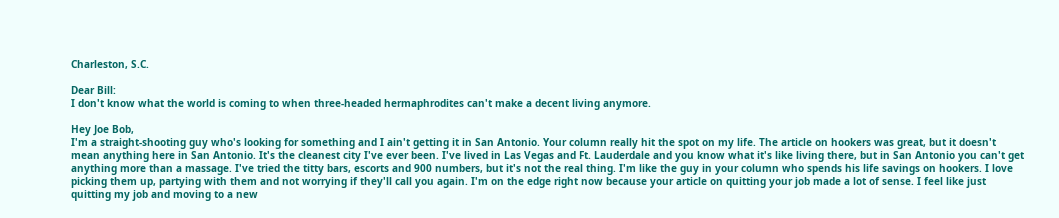Charleston, S.C.

Dear Bill:
I don't know what the world is coming to when three-headed hermaphrodites can't make a decent living anymore.

Hey Joe Bob,
I'm a straight-shooting guy who's looking for something and I ain't getting it in San Antonio. Your column really hit the spot on my life. The article on hookers was great, but it doesn't mean anything here in San Antonio. It's the cleanest city I've ever been. I've lived in Las Vegas and Ft. Lauderdale and you know what it's like living there, but in San Antonio you can't get anything more than a massage. I've tried the titty bars, escorts and 900 numbers, but it's not the real thing. I'm like the guy in your column who spends his life savings on hookers. I love picking them up, partying with them and not worrying if they'll call you again. I'm on the edge right now because your article on quitting your job made a lot of sense. I feel like just quitting my job and moving to a new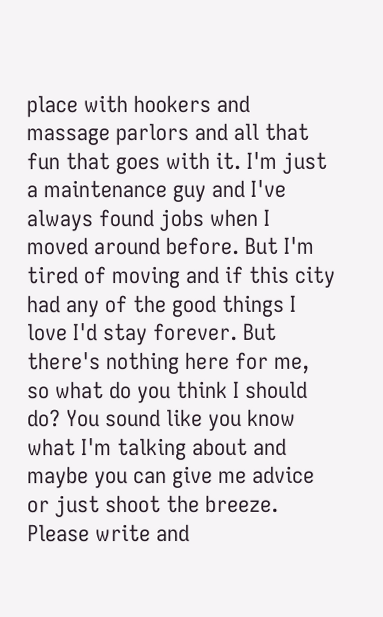place with hookers and massage parlors and all that fun that goes with it. I'm just a maintenance guy and I've always found jobs when I moved around before. But I'm tired of moving and if this city had any of the good things I love I'd stay forever. But there's nothing here for me, so what do you think I should do? You sound like you know what I'm talking about and maybe you can give me advice or just shoot the breeze. Please write and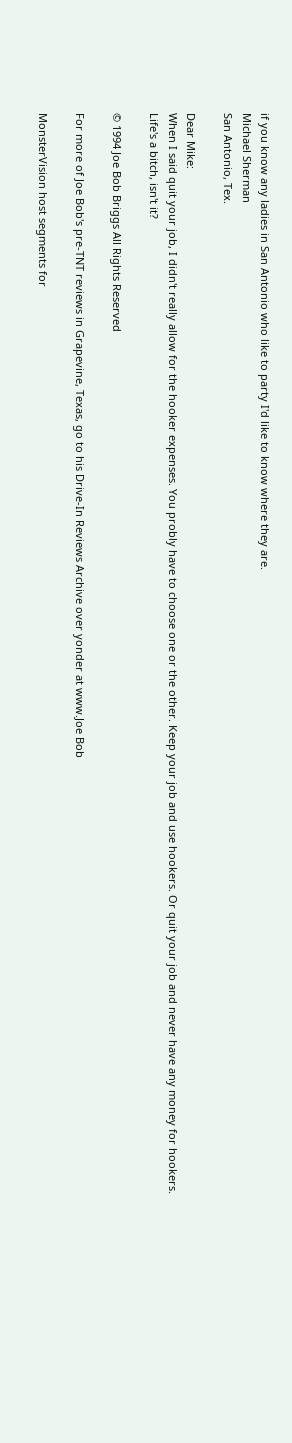if you know any ladies in San Antonio who like to party I'd like to know where they are.
Michael Sherman
San Antonio, Tex.

Dear Mike:
When I said quit your job, I didn't really allow for the hooker expenses. You probly have to choose one or the other. Keep your job and use hookers. Or quit your job and never have any money for hookers.
Life's a bitch, isn't it?

© 1994 Joe Bob Briggs All Rights Reserved

For more of Joe Bob's pre-TNT reviews in Grapevine, Texas, go to his Drive-In Reviews Archive over yonder at www.Joe Bob

MonsterVision host segments for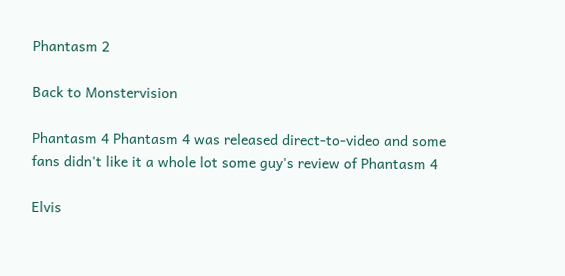Phantasm 2

Back to Monstervision

Phantasm 4 Phantasm 4 was released direct-to-video and some fans didn't like it a whole lot some guy's review of Phantasm 4

Elvis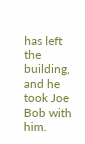has left the building, and he took Joe Bob with him.